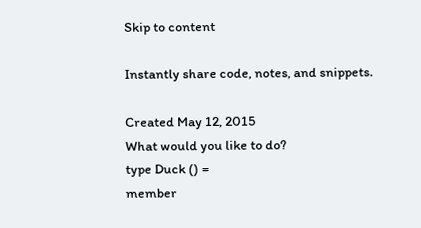Skip to content

Instantly share code, notes, and snippets.

Created May 12, 2015
What would you like to do?
type Duck () =
member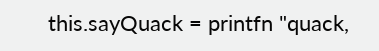this.sayQuack = printfn "quack,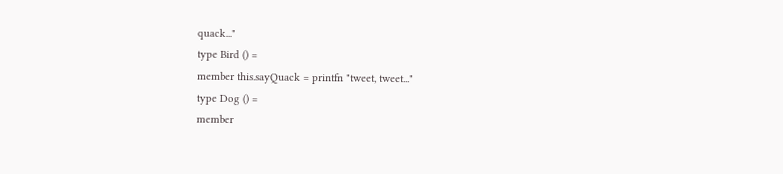quack..."
type Bird () =
member this.sayQuack = printfn "tweet, tweet..."
type Dog () =
member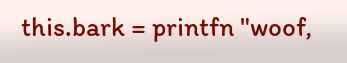this.bark = printfn "woof,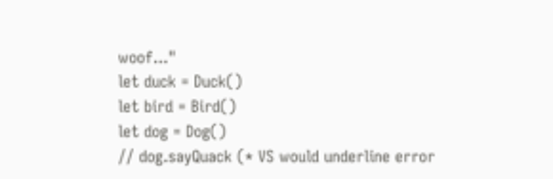woof..."
let duck = Duck()
let bird = Bird()
let dog = Dog()
// dog.sayQuack (* VS would underline error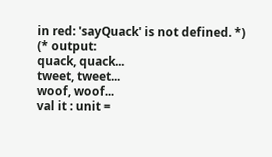in red: 'sayQuack' is not defined. *)
(* output:
quack, quack...
tweet, tweet...
woof, woof...
val it : unit =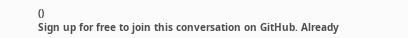()
Sign up for free to join this conversation on GitHub. Already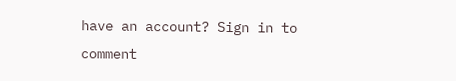have an account? Sign in to comment